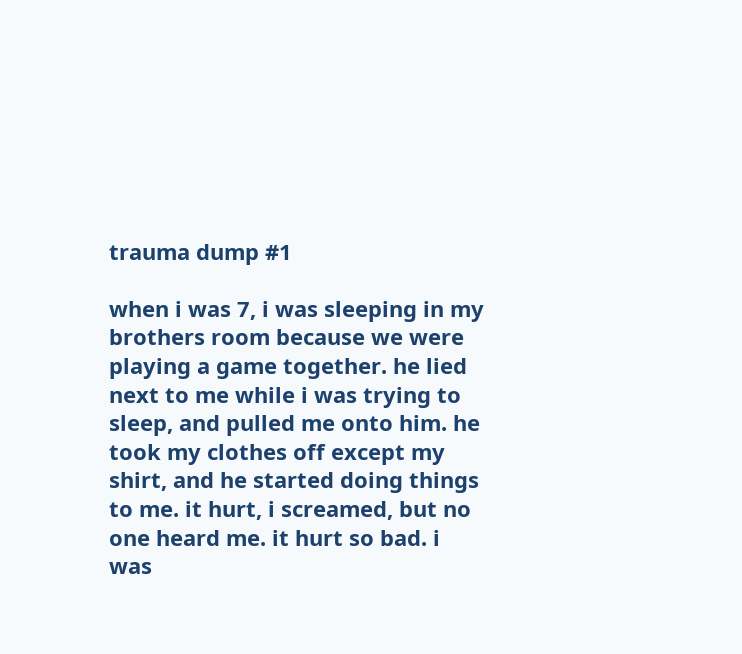trauma dump #1

when i was 7, i was sleeping in my brothers room because we were playing a game together. he lied next to me while i was trying to sleep, and pulled me onto him. he took my clothes off except my shirt, and he started doing things to me. it hurt, i screamed, but no one heard me. it hurt so bad. i was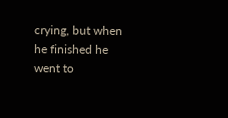crying, but when he finished he went to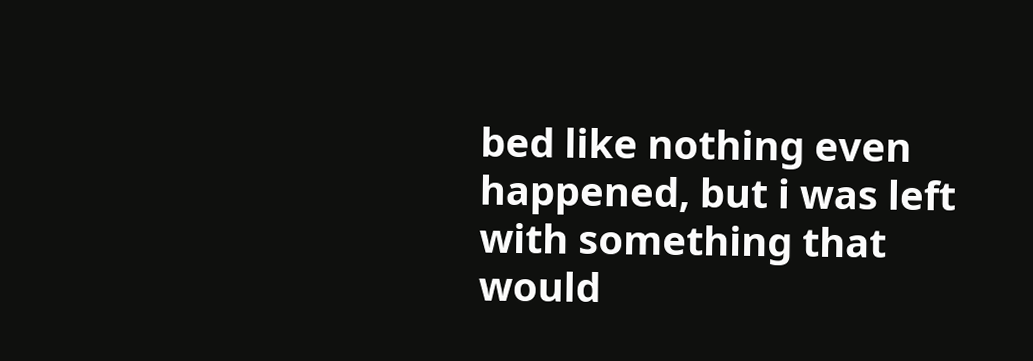bed like nothing even happened, but i was left with something that would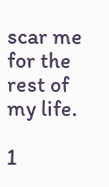scar me for the rest of my life.

1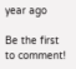year ago

Be the first to comment!